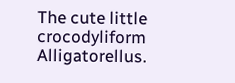The cute little crocodyliform Alligatorellus.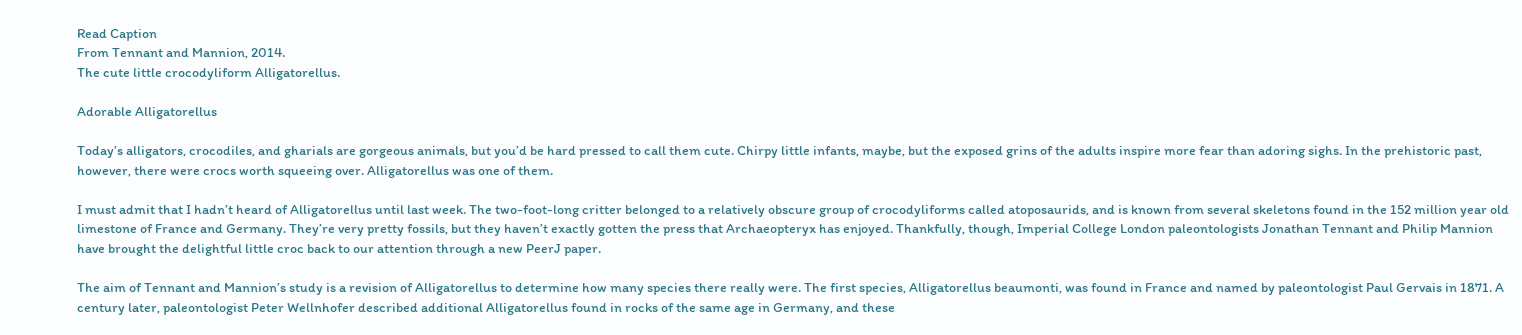Read Caption
From Tennant and Mannion, 2014.
The cute little crocodyliform Alligatorellus.

Adorable Alligatorellus

Today’s alligators, crocodiles, and gharials are gorgeous animals, but you’d be hard pressed to call them cute. Chirpy little infants, maybe, but the exposed grins of the adults inspire more fear than adoring sighs. In the prehistoric past, however, there were crocs worth squeeing over. Alligatorellus was one of them.

I must admit that I hadn’t heard of Alligatorellus until last week. The two-foot-long critter belonged to a relatively obscure group of crocodyliforms called atoposaurids, and is known from several skeletons found in the 152 million year old limestone of France and Germany. They’re very pretty fossils, but they haven’t exactly gotten the press that Archaeopteryx has enjoyed. Thankfully, though, Imperial College London paleontologists Jonathan Tennant and Philip Mannion have brought the delightful little croc back to our attention through a new PeerJ paper.

The aim of Tennant and Mannion’s study is a revision of Alligatorellus to determine how many species there really were. The first species, Alligatorellus beaumonti, was found in France and named by paleontologist Paul Gervais in 1871. A century later, paleontologist Peter Wellnhofer described additional Alligatorellus found in rocks of the same age in Germany, and these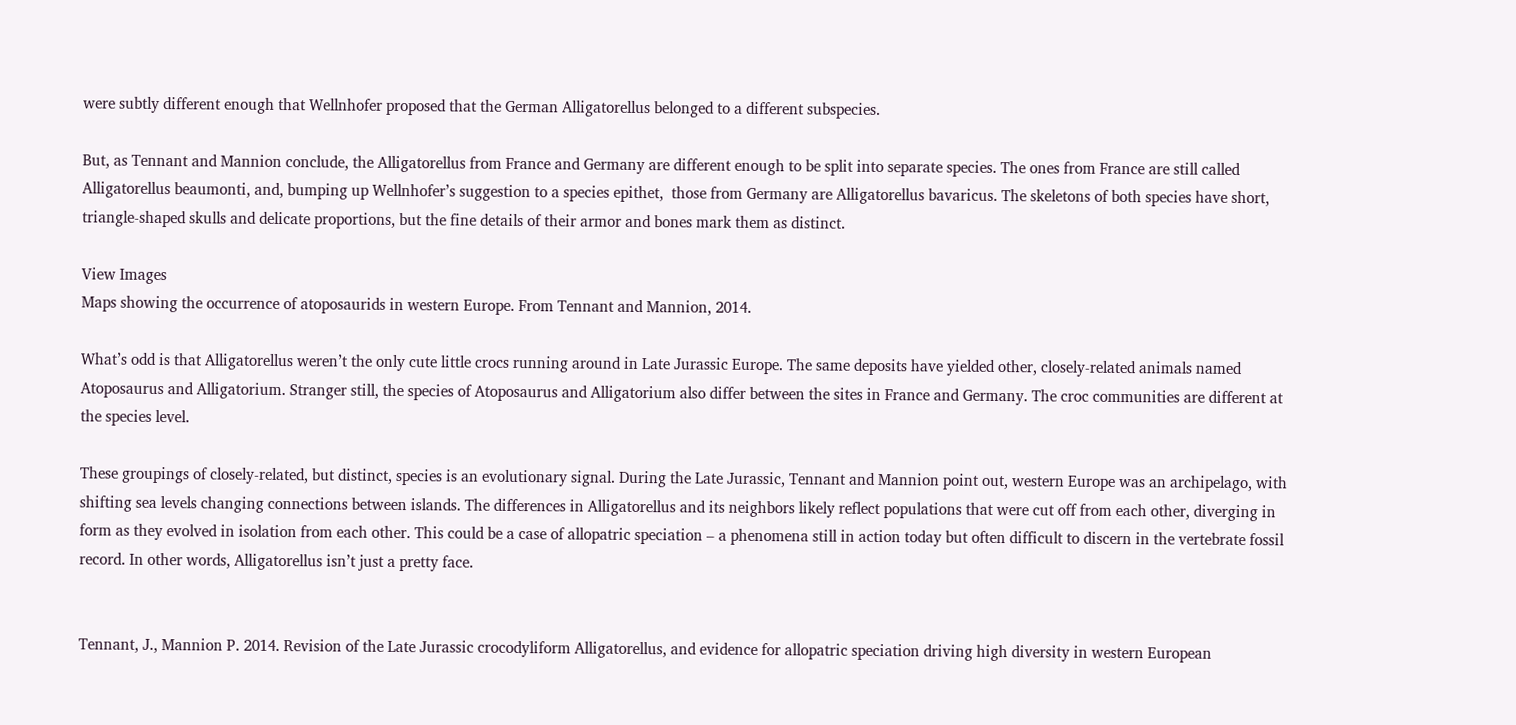were subtly different enough that Wellnhofer proposed that the German Alligatorellus belonged to a different subspecies.

But, as Tennant and Mannion conclude, the Alligatorellus from France and Germany are different enough to be split into separate species. The ones from France are still called Alligatorellus beaumonti, and, bumping up Wellnhofer’s suggestion to a species epithet,  those from Germany are Alligatorellus bavaricus. The skeletons of both species have short, triangle-shaped skulls and delicate proportions, but the fine details of their armor and bones mark them as distinct.

View Images
Maps showing the occurrence of atoposaurids in western Europe. From Tennant and Mannion, 2014.

What’s odd is that Alligatorellus weren’t the only cute little crocs running around in Late Jurassic Europe. The same deposits have yielded other, closely-related animals named Atoposaurus and Alligatorium. Stranger still, the species of Atoposaurus and Alligatorium also differ between the sites in France and Germany. The croc communities are different at the species level.

These groupings of closely-related, but distinct, species is an evolutionary signal. During the Late Jurassic, Tennant and Mannion point out, western Europe was an archipelago, with shifting sea levels changing connections between islands. The differences in Alligatorellus and its neighbors likely reflect populations that were cut off from each other, diverging in form as they evolved in isolation from each other. This could be a case of allopatric speciation – a phenomena still in action today but often difficult to discern in the vertebrate fossil record. In other words, Alligatorellus isn’t just a pretty face.


Tennant, J., Mannion P. 2014. Revision of the Late Jurassic crocodyliform Alligatorellus, and evidence for allopatric speciation driving high diversity in western European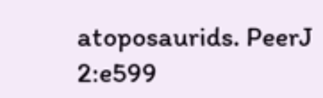atoposaurids. PeerJ 2:e599